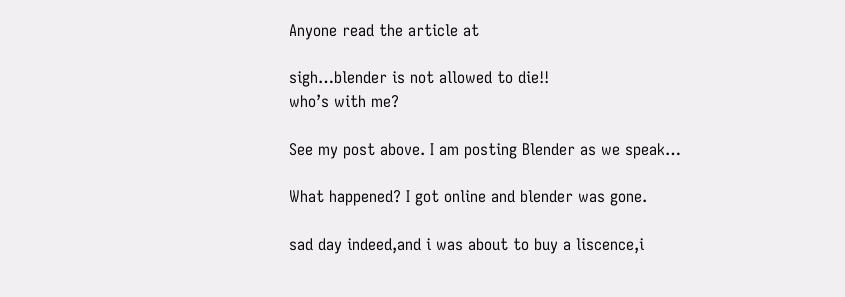Anyone read the article at

sigh…blender is not allowed to die!!
who’s with me?

See my post above. I am posting Blender as we speak…

What happened? I got online and blender was gone.

sad day indeed,and i was about to buy a liscence,i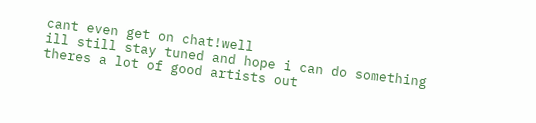cant even get on chat!well
ill still stay tuned and hope i can do something
theres a lot of good artists out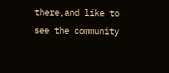there,and like to
see the community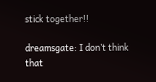stick together!!

dreamsgate: I don’t think that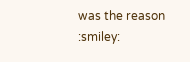was the reason :smiley: